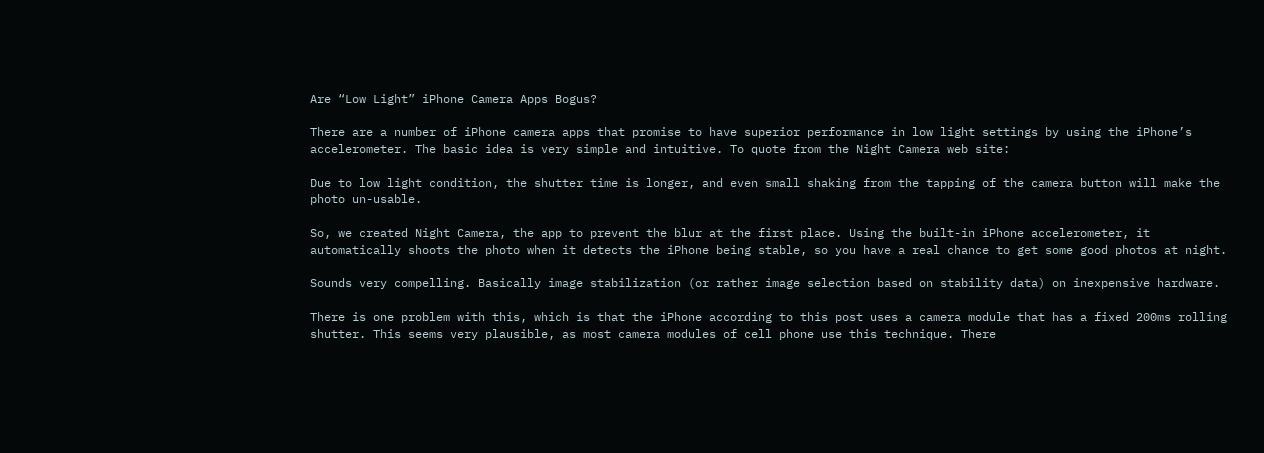Are “Low Light” iPhone Camera Apps Bogus?

There are a number of iPhone camera apps that promise to have superior performance in low light settings by using the iPhone’s accelerometer. The basic idea is very simple and intuitive. To quote from the Night Camera web site:

Due to low light condition, the shutter time is longer, and even small shaking from the tapping of the camera button will make the photo un-usable.

So, we created Night Camera, the app to prevent the blur at the first place. Using the built-in iPhone accelerometer, it automatically shoots the photo when it detects the iPhone being stable, so you have a real chance to get some good photos at night.

Sounds very compelling. Basically image stabilization (or rather image selection based on stability data) on inexpensive hardware.

There is one problem with this, which is that the iPhone according to this post uses a camera module that has a fixed 200ms rolling shutter. This seems very plausible, as most camera modules of cell phone use this technique. There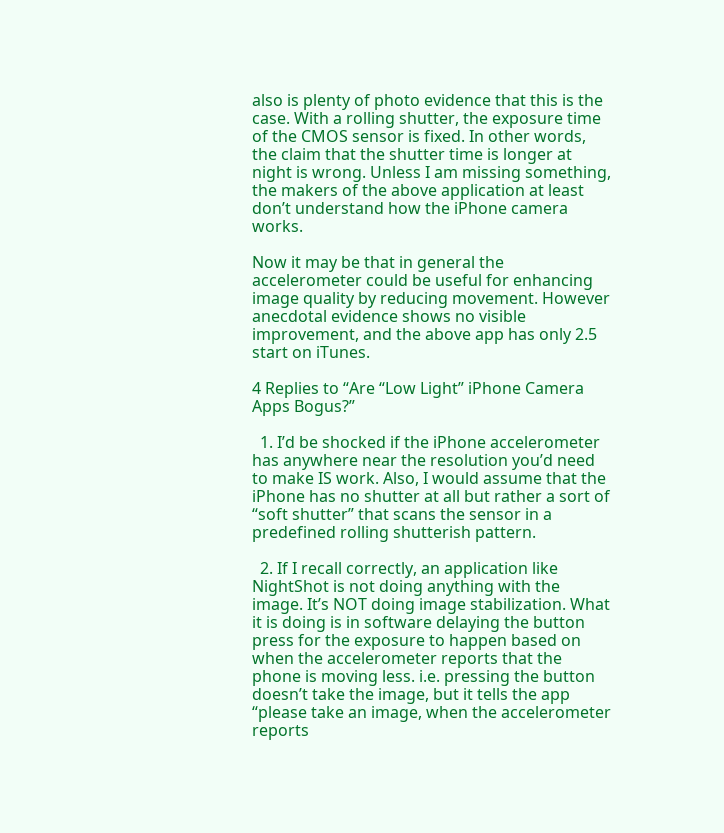also is plenty of photo evidence that this is the case. With a rolling shutter, the exposure time of the CMOS sensor is fixed. In other words, the claim that the shutter time is longer at night is wrong. Unless I am missing something, the makers of the above application at least don’t understand how the iPhone camera works.

Now it may be that in general the accelerometer could be useful for enhancing image quality by reducing movement. However anecdotal evidence shows no visible improvement, and the above app has only 2.5 start on iTunes.

4 Replies to “Are “Low Light” iPhone Camera Apps Bogus?”

  1. I’d be shocked if the iPhone accelerometer has anywhere near the resolution you’d need to make IS work. Also, I would assume that the iPhone has no shutter at all but rather a sort of “soft shutter” that scans the sensor in a predefined rolling shutterish pattern.

  2. If I recall correctly, an application like NightShot is not doing anything with the image. It’s NOT doing image stabilization. What it is doing is in software delaying the button press for the exposure to happen based on when the accelerometer reports that the phone is moving less. i.e. pressing the button doesn’t take the image, but it tells the app “please take an image, when the accelerometer reports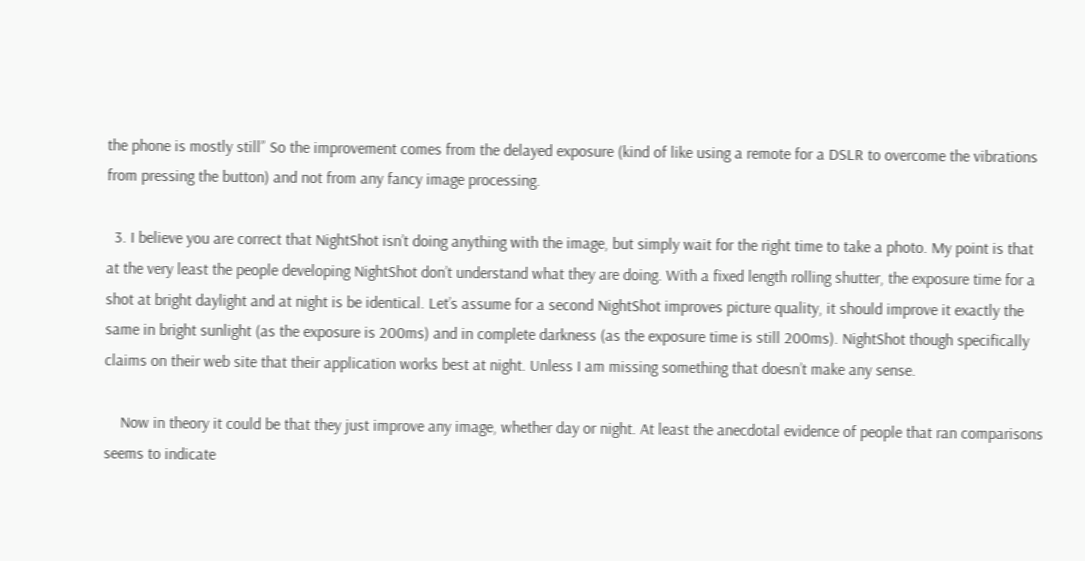the phone is mostly still” So the improvement comes from the delayed exposure (kind of like using a remote for a DSLR to overcome the vibrations from pressing the button) and not from any fancy image processing.

  3. I believe you are correct that NightShot isn’t doing anything with the image, but simply wait for the right time to take a photo. My point is that at the very least the people developing NightShot don’t understand what they are doing. With a fixed length rolling shutter, the exposure time for a shot at bright daylight and at night is be identical. Let’s assume for a second NightShot improves picture quality, it should improve it exactly the same in bright sunlight (as the exposure is 200ms) and in complete darkness (as the exposure time is still 200ms). NightShot though specifically claims on their web site that their application works best at night. Unless I am missing something that doesn’t make any sense.

    Now in theory it could be that they just improve any image, whether day or night. At least the anecdotal evidence of people that ran comparisons seems to indicate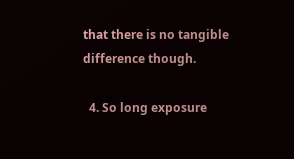that there is no tangible difference though.

  4. So long exposure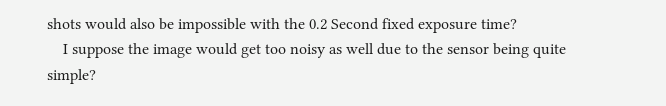shots would also be impossible with the 0.2 Second fixed exposure time?
    I suppose the image would get too noisy as well due to the sensor being quite simple?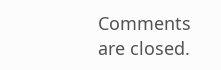Comments are closed.